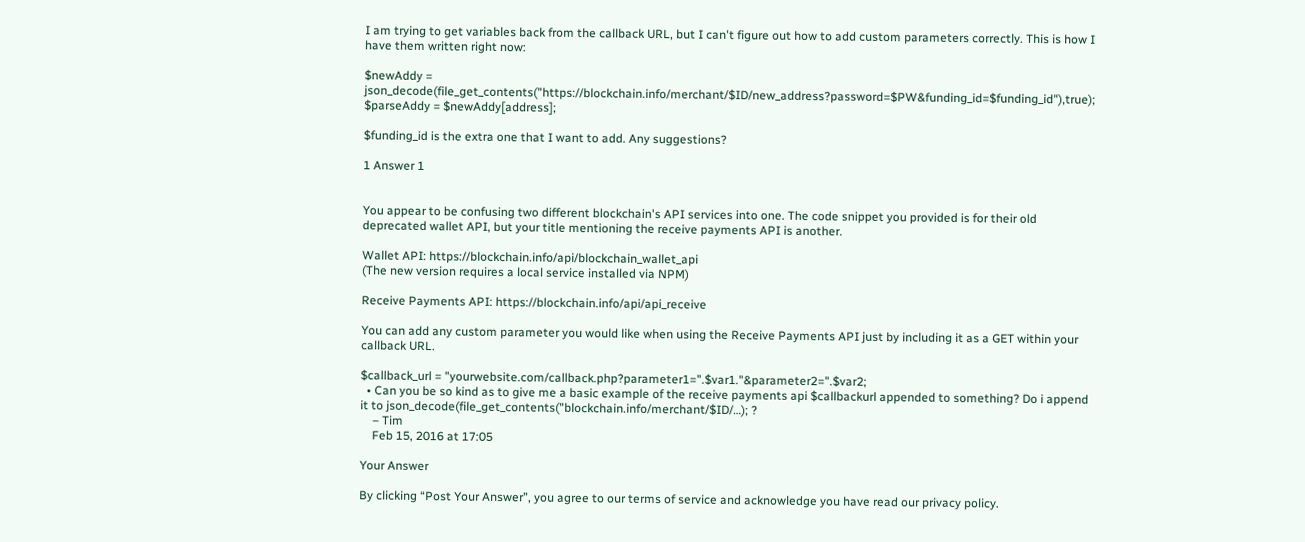I am trying to get variables back from the callback URL, but I can't figure out how to add custom parameters correctly. This is how I have them written right now:

$newAddy = json_decode(file_get_contents("https://blockchain.info/merchant/$ID/new_address?password=$PW&funding_id=$funding_id"),true);
$parseAddy = $newAddy[address];

$funding_id is the extra one that I want to add. Any suggestions?

1 Answer 1


You appear to be confusing two different blockchain's API services into one. The code snippet you provided is for their old deprecated wallet API, but your title mentioning the receive payments API is another.

Wallet API: https://blockchain.info/api/blockchain_wallet_api
(The new version requires a local service installed via NPM)

Receive Payments API: https://blockchain.info/api/api_receive

You can add any custom parameter you would like when using the Receive Payments API just by including it as a GET within your callback URL.

$callback_url = "yourwebsite.com/callback.php?parameter1=".$var1."&parameter2=".$var2;
  • Can you be so kind as to give me a basic example of the receive payments api $callbackurl appended to something? Do i append it to json_decode(file_get_contents("blockchain.info/merchant/$ID/…); ?
    – Tim
    Feb 15, 2016 at 17:05

Your Answer

By clicking “Post Your Answer”, you agree to our terms of service and acknowledge you have read our privacy policy.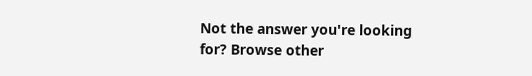Not the answer you're looking for? Browse other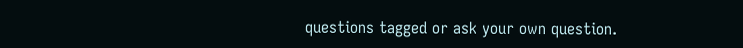questions tagged or ask your own question.